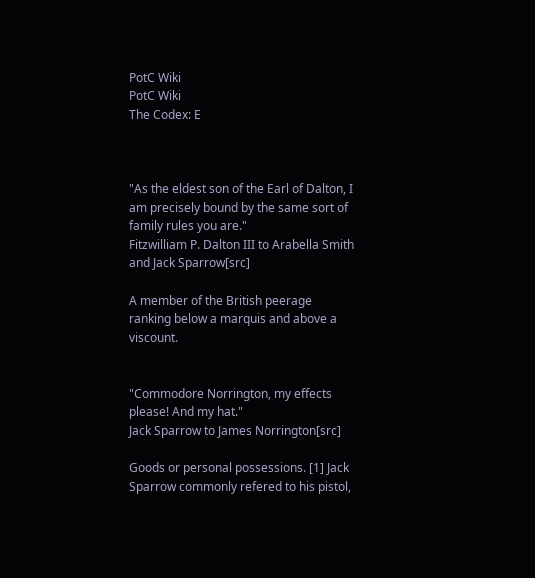PotC Wiki
PotC Wiki
The Codex: E



"As the eldest son of the Earl of Dalton, I am precisely bound by the same sort of family rules you are."
Fitzwilliam P. Dalton III to Arabella Smith and Jack Sparrow[src]

A member of the British peerage ranking below a marquis and above a viscount.


"Commodore Norrington, my effects please! And my hat."
Jack Sparrow to James Norrington[src]

Goods or personal possessions. [1] Jack Sparrow commonly refered to his pistol,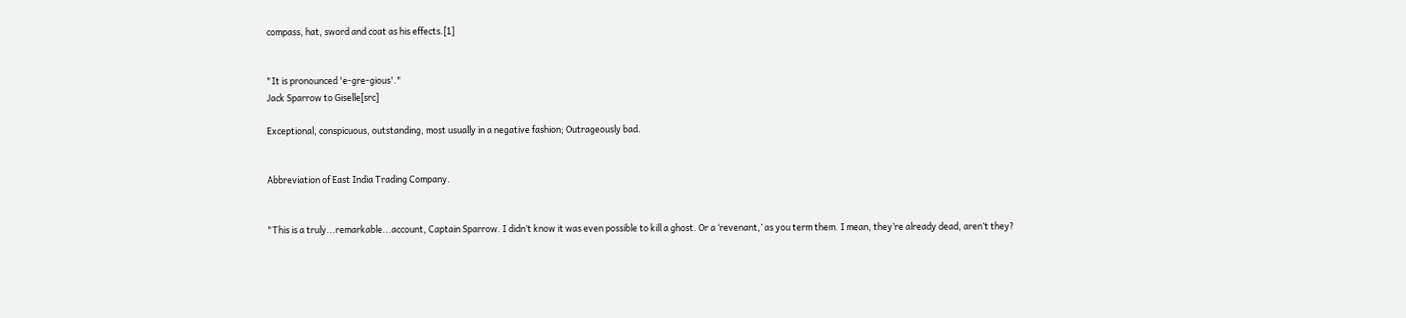compass, hat, sword and coat as his effects.[1]


"It is pronounced 'e-gre-gious'."
Jack Sparrow to Giselle[src]

Exceptional, conspicuous, outstanding, most usually in a negative fashion; Outrageously bad.


Abbreviation of East India Trading Company.


"This is a truly...remarkable...account, Captain Sparrow. I didn’t know it was even possible to kill a ghost. Or a ‘revenant,’ as you term them. I mean, they’re already dead, aren’t they?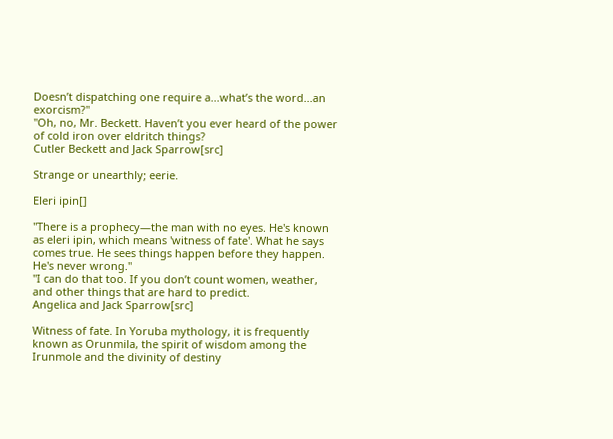Doesn’t dispatching one require a...what’s the word...an exorcism?"
"Oh, no, Mr. Beckett. Haven’t you ever heard of the power of cold iron over eldritch things?
Cutler Beckett and Jack Sparrow[src]

Strange or unearthly; eerie.

Eleri ipin[]

"There is a prophecy—the man with no eyes. He's known as eleri ipin, which means 'witness of fate'. What he says comes true. He sees things happen before they happen. He's never wrong."
"I can do that too. If you don’t count women, weather, and other things that are hard to predict.
Angelica and Jack Sparrow[src]

Witness of fate. In Yoruba mythology, it is frequently known as Orunmila, the spirit of wisdom among the Irunmole and the divinity of destiny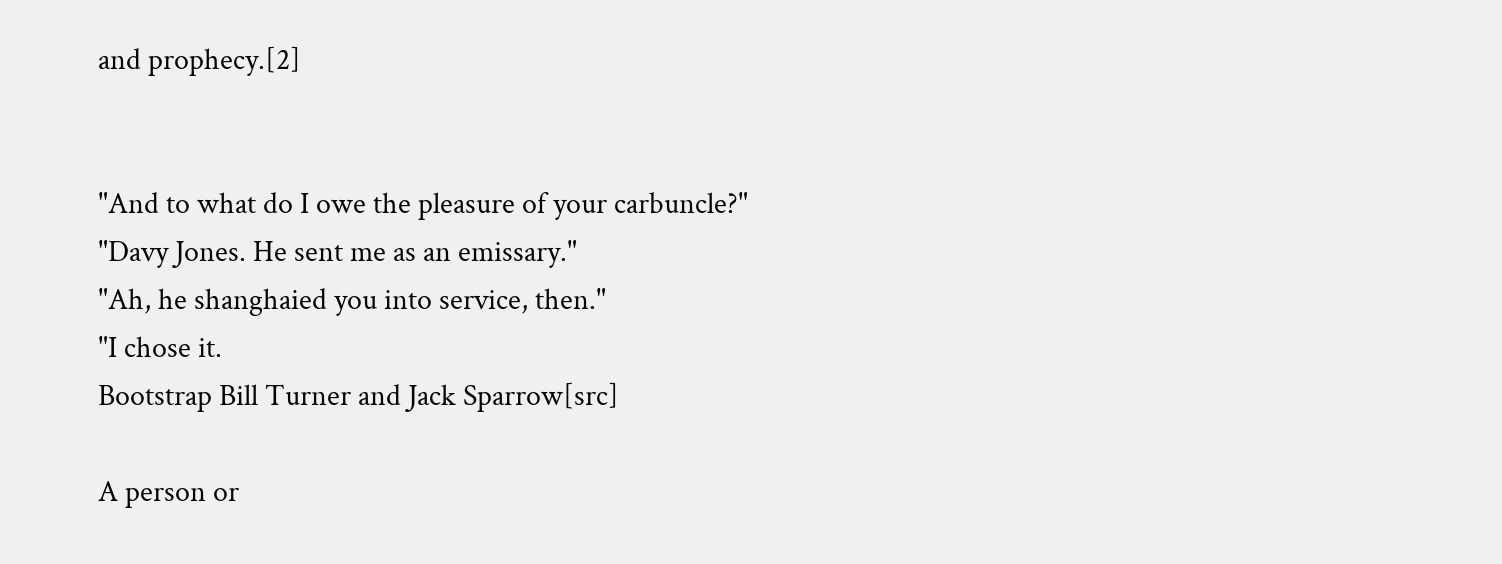and prophecy.[2]


"And to what do I owe the pleasure of your carbuncle?"
"Davy Jones. He sent me as an emissary."
"Ah, he shanghaied you into service, then."
"I chose it.
Bootstrap Bill Turner and Jack Sparrow[src]

A person or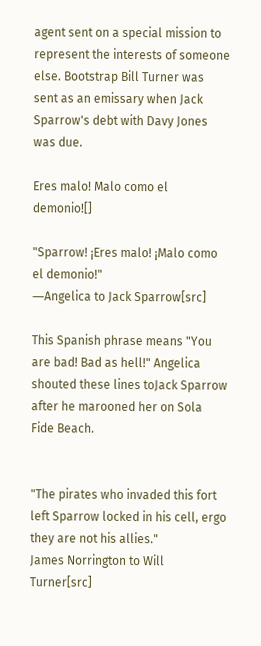agent sent on a special mission to represent the interests of someone else. Bootstrap Bill Turner was sent as an emissary when Jack Sparrow's debt with Davy Jones was due.

Eres malo! Malo como el demonio![]

"Sparrow! ¡Eres malo! ¡Malo como el demonio!"
―Angelica to Jack Sparrow[src]

This Spanish phrase means "You are bad! Bad as hell!" Angelica shouted these lines toJack Sparrow after he marooned her on Sola Fide Beach.


"The pirates who invaded this fort left Sparrow locked in his cell, ergo they are not his allies."
James Norrington to Will Turner[src]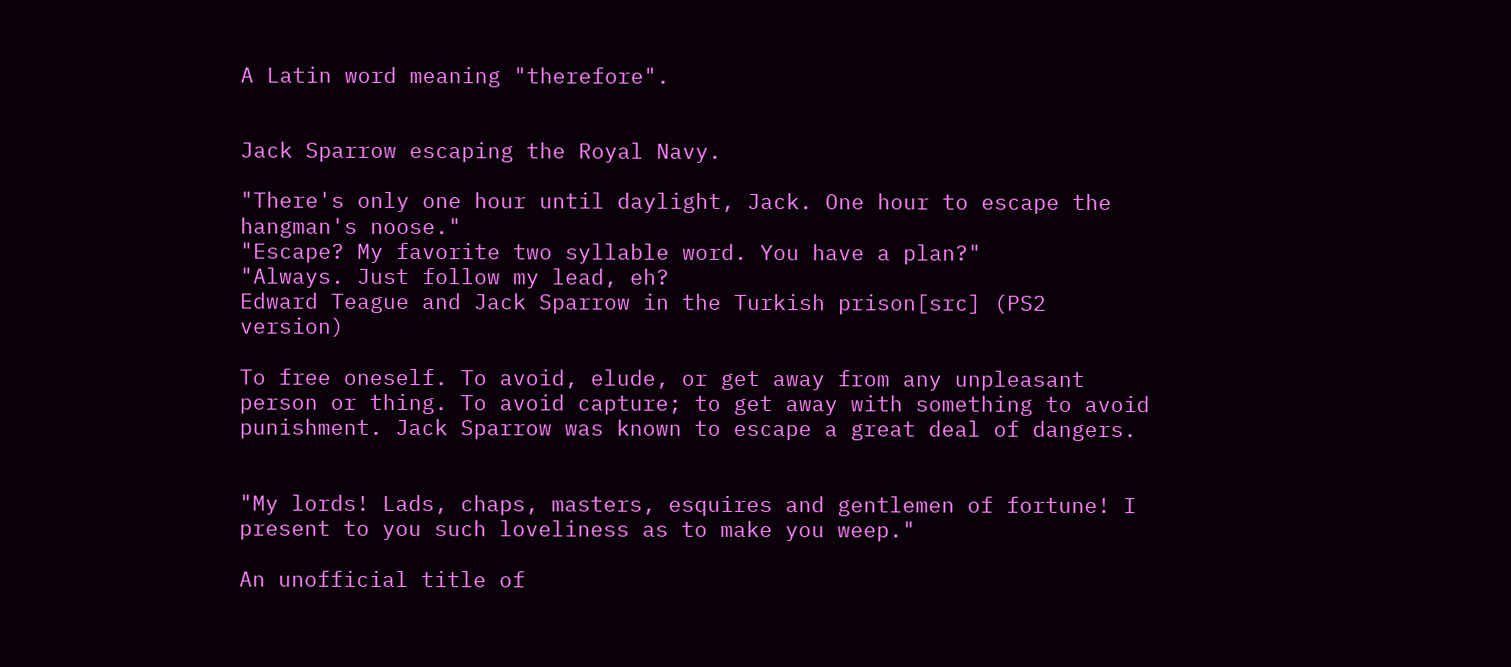A Latin word meaning "therefore".


Jack Sparrow escaping the Royal Navy.

"There's only one hour until daylight, Jack. One hour to escape the hangman's noose."
"Escape? My favorite two syllable word. You have a plan?"
"Always. Just follow my lead, eh?
Edward Teague and Jack Sparrow in the Turkish prison[src] (PS2 version)

To free oneself. To avoid, elude, or get away from any unpleasant person or thing. To avoid capture; to get away with something to avoid punishment. Jack Sparrow was known to escape a great deal of dangers.


"My lords! Lads, chaps, masters, esquires and gentlemen of fortune! I present to you such loveliness as to make you weep."

An unofficial title of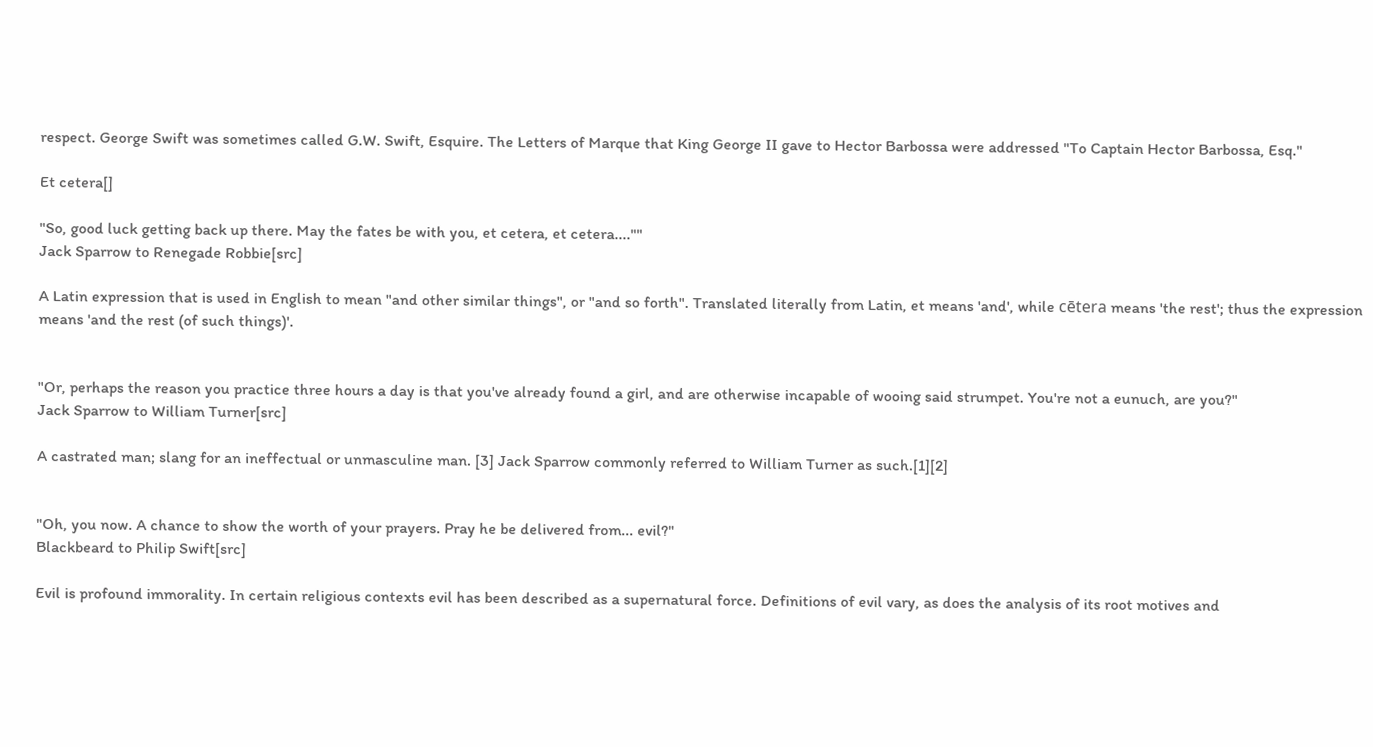respect. George Swift was sometimes called G.W. Swift, Esquire. The Letters of Marque that King George II gave to Hector Barbossa were addressed "To Captain Hector Barbossa, Esq."

Et cetera[]

"So, good luck getting back up there. May the fates be with you, et cetera, et cetera....""
Jack Sparrow to Renegade Robbie[src]

A Latin expression that is used in English to mean "and other similar things", or "and so forth". Translated literally from Latin, et means 'and', while cētera means 'the rest'; thus the expression means 'and the rest (of such things)'.


"Or, perhaps the reason you practice three hours a day is that you've already found a girl, and are otherwise incapable of wooing said strumpet. You're not a eunuch, are you?"
Jack Sparrow to William Turner[src]

A castrated man; slang for an ineffectual or unmasculine man. [3] Jack Sparrow commonly referred to William Turner as such.[1][2]


"Oh, you now. A chance to show the worth of your prayers. Pray he be delivered from... evil?"
Blackbeard to Philip Swift[src]

Evil is profound immorality. In certain religious contexts evil has been described as a supernatural force. Definitions of evil vary, as does the analysis of its root motives and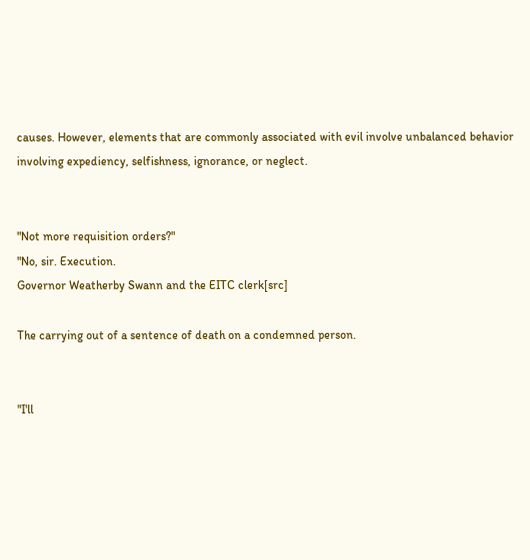causes. However, elements that are commonly associated with evil involve unbalanced behavior involving expediency, selfishness, ignorance, or neglect.


"Not more requisition orders?"
"No, sir. Execution.
Governor Weatherby Swann and the EITC clerk[src]

The carrying out of a sentence of death on a condemned person.


"I'll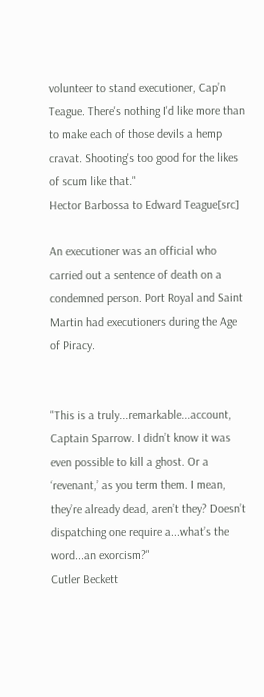volunteer to stand executioner, Cap’n Teague. There's nothing I'd like more than to make each of those devils a hemp cravat. Shooting's too good for the likes of scum like that."
Hector Barbossa to Edward Teague[src]

An executioner was an official who carried out a sentence of death on a condemned person. Port Royal and Saint Martin had executioners during the Age of Piracy.


"This is a truly...remarkable...account, Captain Sparrow. I didn’t know it was even possible to kill a ghost. Or a ‘revenant,’ as you term them. I mean, they’re already dead, aren’t they? Doesn’t dispatching one require a...what’s the word...an exorcism?"
Cutler Beckett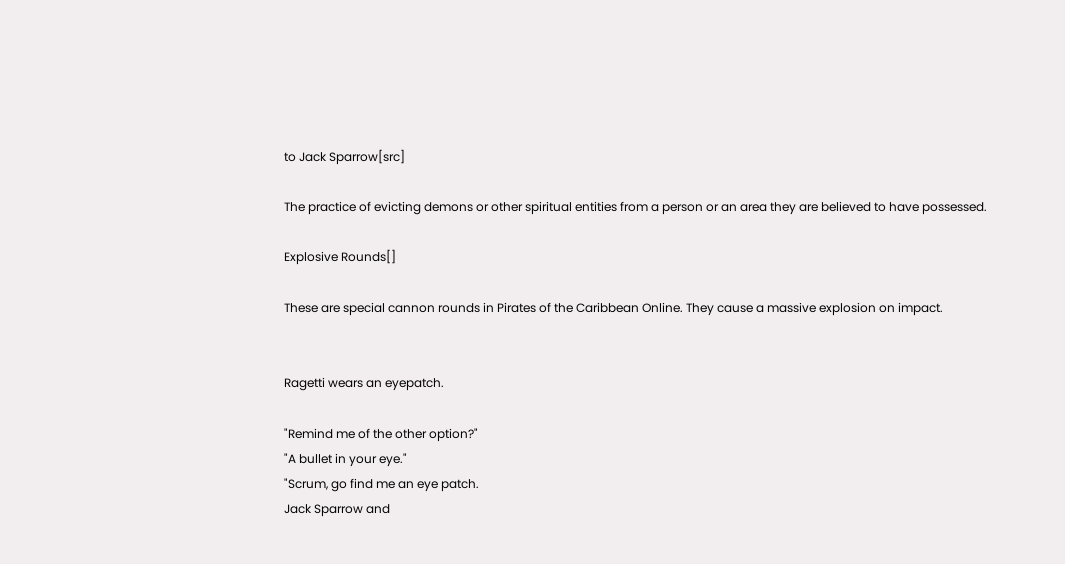to Jack Sparrow[src]

The practice of evicting demons or other spiritual entities from a person or an area they are believed to have possessed.

Explosive Rounds[]

These are special cannon rounds in Pirates of the Caribbean Online. They cause a massive explosion on impact.


Ragetti wears an eyepatch.

"Remind me of the other option?"
"A bullet in your eye."
"Scrum, go find me an eye patch.
Jack Sparrow and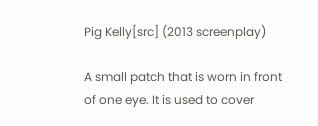Pig Kelly[src] (2013 screenplay)

A small patch that is worn in front of one eye. It is used to cover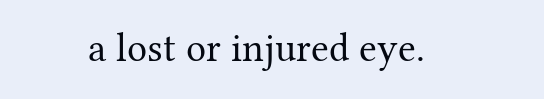a lost or injured eye.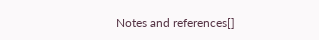Notes and references[]